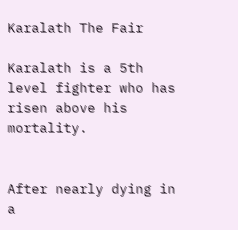Karalath The Fair

Karalath is a 5th level fighter who has risen above his mortality.


After nearly dying in a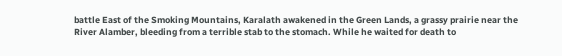battle East of the Smoking Mountains, Karalath awakened in the Green Lands, a grassy prairie near the River Alamber, bleeding from a terrible stab to the stomach. While he waited for death to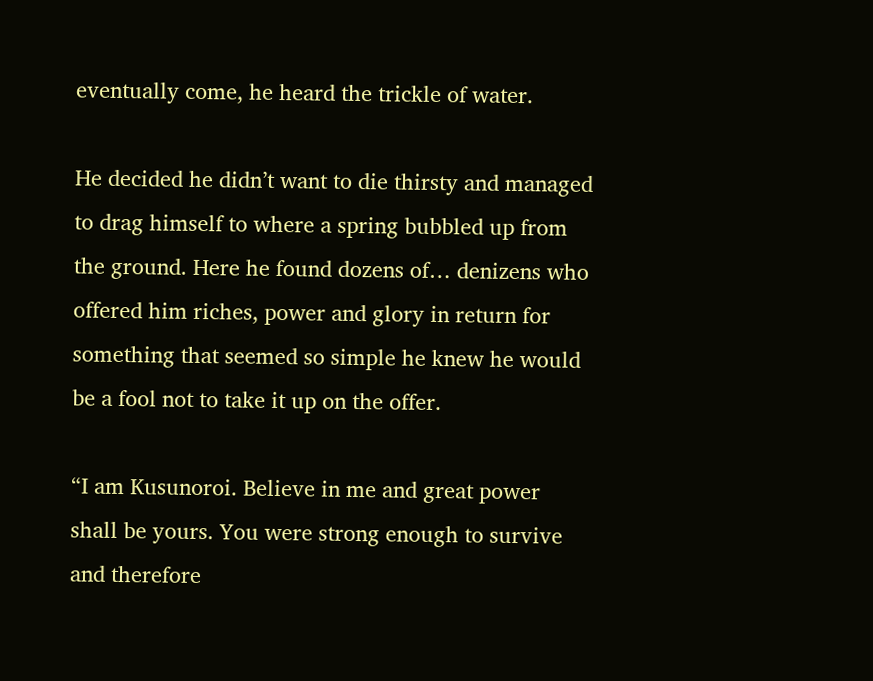eventually come, he heard the trickle of water.

He decided he didn’t want to die thirsty and managed to drag himself to where a spring bubbled up from the ground. Here he found dozens of… denizens who offered him riches, power and glory in return for something that seemed so simple he knew he would be a fool not to take it up on the offer.

“I am Kusunoroi. Believe in me and great power shall be yours. You were strong enough to survive and therefore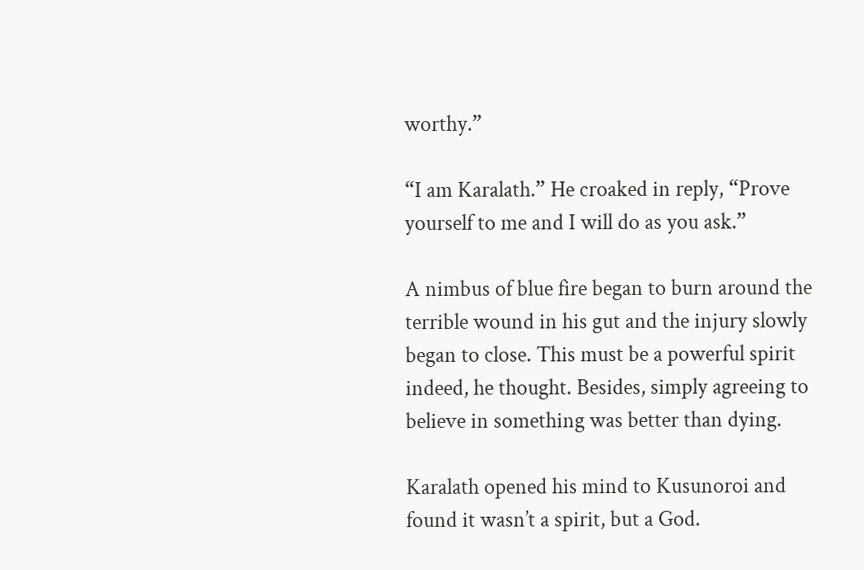worthy.”

“I am Karalath.” He croaked in reply, “Prove yourself to me and I will do as you ask.”

A nimbus of blue fire began to burn around the terrible wound in his gut and the injury slowly began to close. This must be a powerful spirit indeed, he thought. Besides, simply agreeing to believe in something was better than dying.

Karalath opened his mind to Kusunoroi and found it wasn’t a spirit, but a God.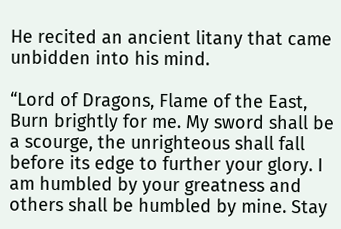He recited an ancient litany that came unbidden into his mind.

“Lord of Dragons, Flame of the East, Burn brightly for me. My sword shall be a scourge, the unrighteous shall fall before its edge to further your glory. I am humbled by your greatness and others shall be humbled by mine. Stay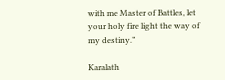with me Master of Battles, let your holy fire light the way of my destiny.”

Karalath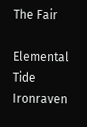The Fair

Elemental Tide Ironraven